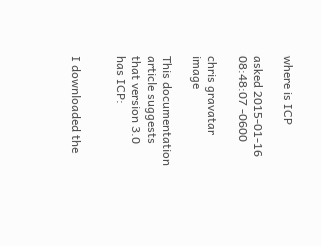where is ICP

asked 2015-01-16 08:48:07 -0600

chris gravatar image

This documentation article suggests that version 3.0 has ICP:


I downloaded the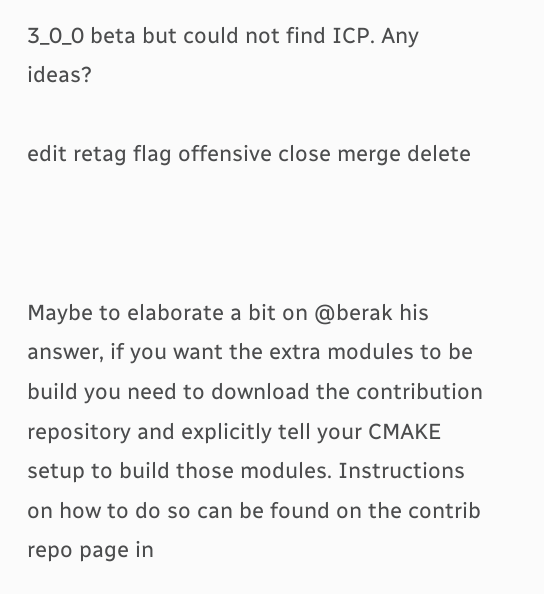3_0_0 beta but could not find ICP. Any ideas?

edit retag flag offensive close merge delete



Maybe to elaborate a bit on @berak his answer, if you want the extra modules to be build you need to download the contribution repository and explicitly tell your CMAKE setup to build those modules. Instructions on how to do so can be found on the contrib repo page in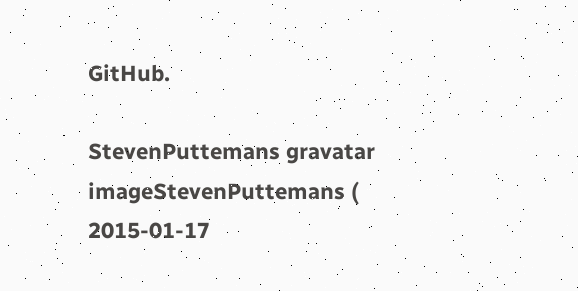GitHub.

StevenPuttemans gravatar imageStevenPuttemans ( 2015-01-17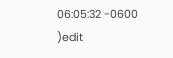06:05:32 -0600 )edit